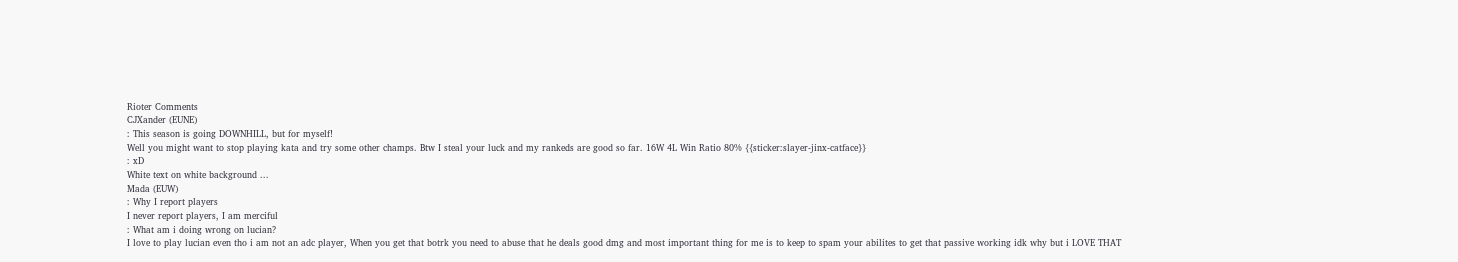Rioter Comments
CJXander (EUNE)
: This season is going DOWNHILL, but for myself!
Well you might want to stop playing kata and try some other champs. Btw I steal your luck and my rankeds are good so far. 16W 4L Win Ratio 80% {{sticker:slayer-jinx-catface}}
: xD
White text on white background ...
Mada (EUW)
: Why I report players
I never report players, I am merciful
: What am i doing wrong on lucian?
I love to play lucian even tho i am not an adc player, When you get that botrk you need to abuse that he deals good dmg and most important thing for me is to keep to spam your abilites to get that passive working idk why but i LOVE THAT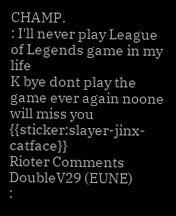CHAMP.
: I'll never play League of Legends game in my life
K bye dont play the game ever again noone will miss you {{sticker:slayer-jinx-catface}}
Rioter Comments
DoubleV29 (EUNE)
: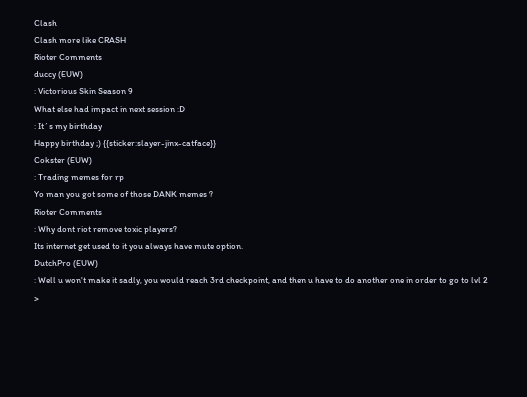Clash
Clash more like CRASH
Rioter Comments
duccy (EUW)
: Victorious Skin Season 9
What else had impact in next session :D
: It´s my birthday
Happy birthday ;) {{sticker:slayer-jinx-catface}}
Cokster (EUW)
: Trading memes for rp
Yo man you got some of those DANK memes ?
Rioter Comments
: Why dont riot remove toxic players?
Its internet get used to it you always have mute option.
DutchPro (EUW)
: Well u won't make it sadly, you would reach 3rd checkpoint, and then u have to do another one in order to go to lvl 2
>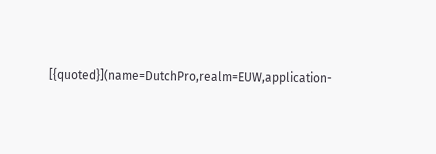[{quoted}](name=DutchPro,realm=EUW,application-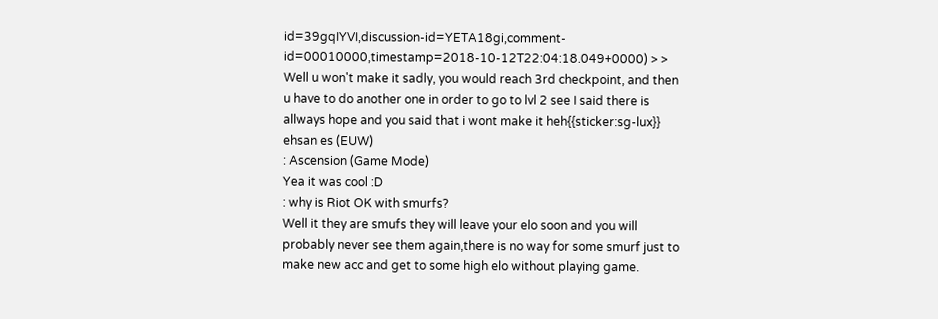id=39gqIYVI,discussion-id=YETA18gi,comment-id=00010000,timestamp=2018-10-12T22:04:18.049+0000) > > Well u won't make it sadly, you would reach 3rd checkpoint, and then u have to do another one in order to go to lvl 2 see I said there is allways hope and you said that i wont make it heh{{sticker:sg-lux}}
ehsan es (EUW)
: Ascension (Game Mode)
Yea it was cool :D
: why is Riot OK with smurfs?
Well it they are smufs they will leave your elo soon and you will probably never see them again,there is no way for some smurf just to make new acc and get to some high elo without playing game.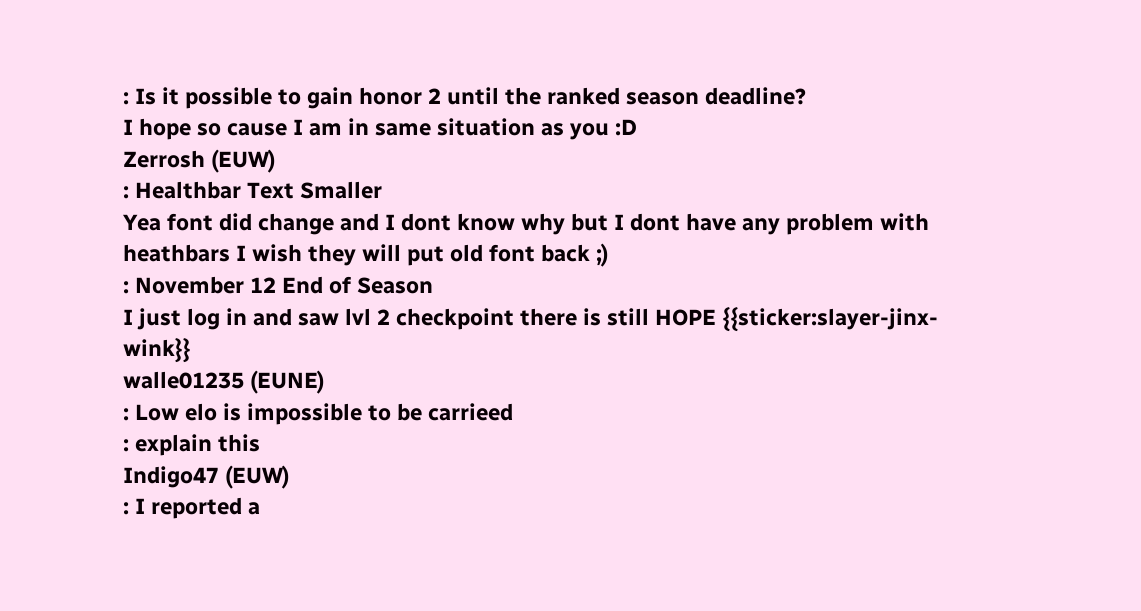: Is it possible to gain honor 2 until the ranked season deadline?
I hope so cause I am in same situation as you :D
Zerrosh (EUW)
: Healthbar Text Smaller
Yea font did change and I dont know why but I dont have any problem with heathbars I wish they will put old font back ;)
: November 12 End of Season
I just log in and saw lvl 2 checkpoint there is still HOPE {{sticker:slayer-jinx-wink}}
walle01235 (EUNE)
: Low elo is impossible to be carrieed
: explain this
Indigo47 (EUW)
: I reported a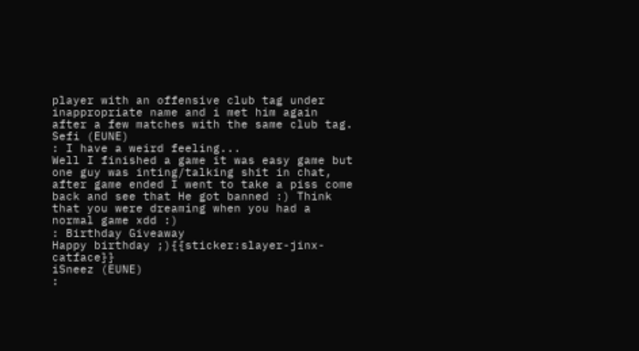player with an offensive club tag under inappropriate name and i met him again after a few matches with the same club tag.
Sefi (EUNE)
: I have a weird feeling...
Well I finished a game it was easy game but one guy was inting/talking shit in chat, after game ended I went to take a piss come back and see that He got banned :) Think that you were dreaming when you had a normal game xdd :)
: Birthday Giveaway
Happy birthday ;){{sticker:slayer-jinx-catface}}
iSneez (EUNE)
: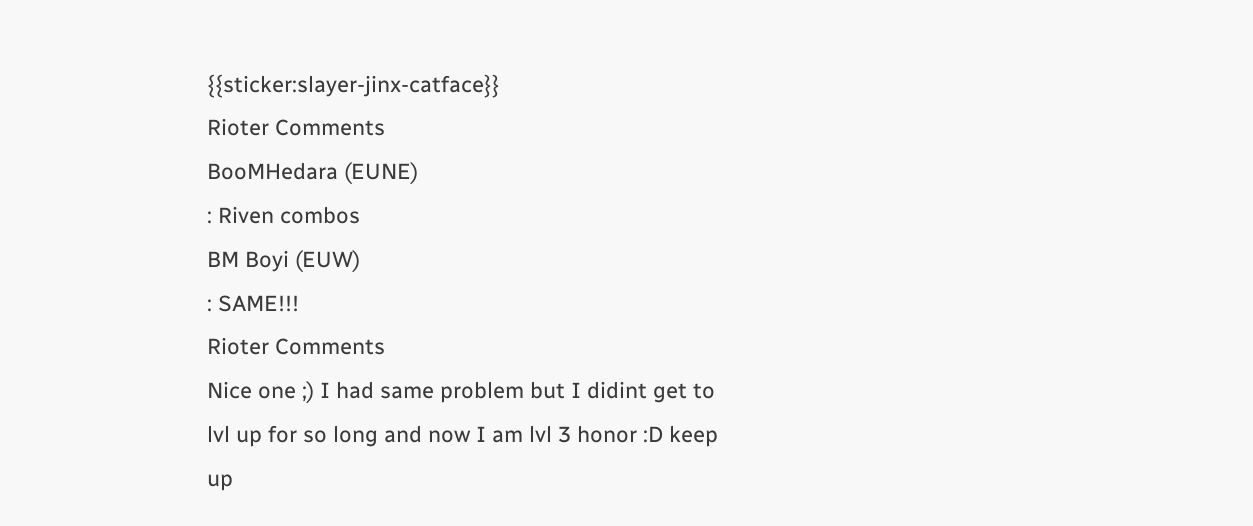{{sticker:slayer-jinx-catface}}
Rioter Comments
BooMHedara (EUNE)
: Riven combos
BM Boyi (EUW)
: SAME!!!
Rioter Comments
Nice one ;) I had same problem but I didint get to lvl up for so long and now I am lvl 3 honor :D keep up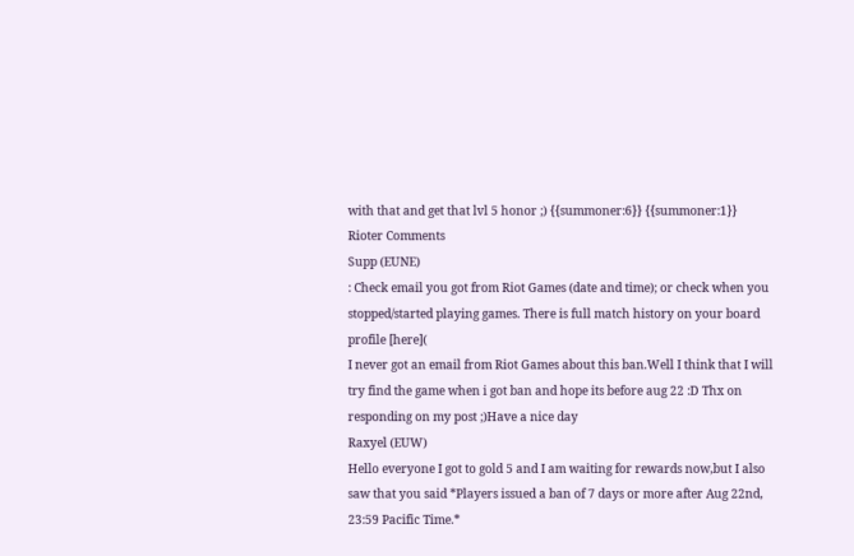with that and get that lvl 5 honor ;) {{summoner:6}} {{summoner:1}}
Rioter Comments
Supp (EUNE)
: Check email you got from Riot Games (date and time); or check when you stopped/started playing games. There is full match history on your board profile [here](
I never got an email from Riot Games about this ban.Well I think that I will try find the game when i got ban and hope its before aug 22 :D Thx on responding on my post ;)Have a nice day
Raxyel (EUW)
Hello everyone I got to gold 5 and I am waiting for rewards now,but I also saw that you said *Players issued a ban of 7 days or more after Aug 22nd, 23:59 Pacific Time.*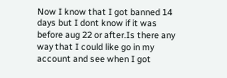Now I know that I got banned 14 days but I dont know if it was before aug 22 or after.Is there any way that I could like go in my account and see when I got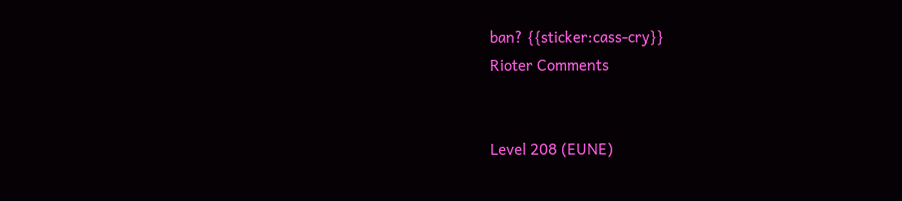ban? {{sticker:cass-cry}}
Rioter Comments


Level 208 (EUNE)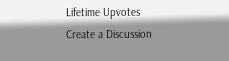Lifetime Upvotes
Create a Discussion